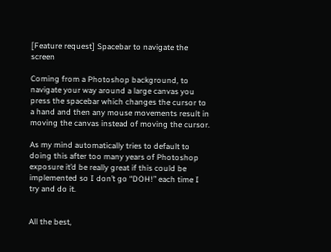[Feature request] Spacebar to navigate the screen

Coming from a Photoshop background, to navigate your way around a large canvas you press the spacebar which changes the cursor to a hand and then any mouse movements result in moving the canvas instead of moving the cursor.

As my mind automatically tries to default to doing this after too many years of Photoshop exposure it’d be really great if this could be implemented so I don’t go “DOH!” each time I try and do it.


All the best,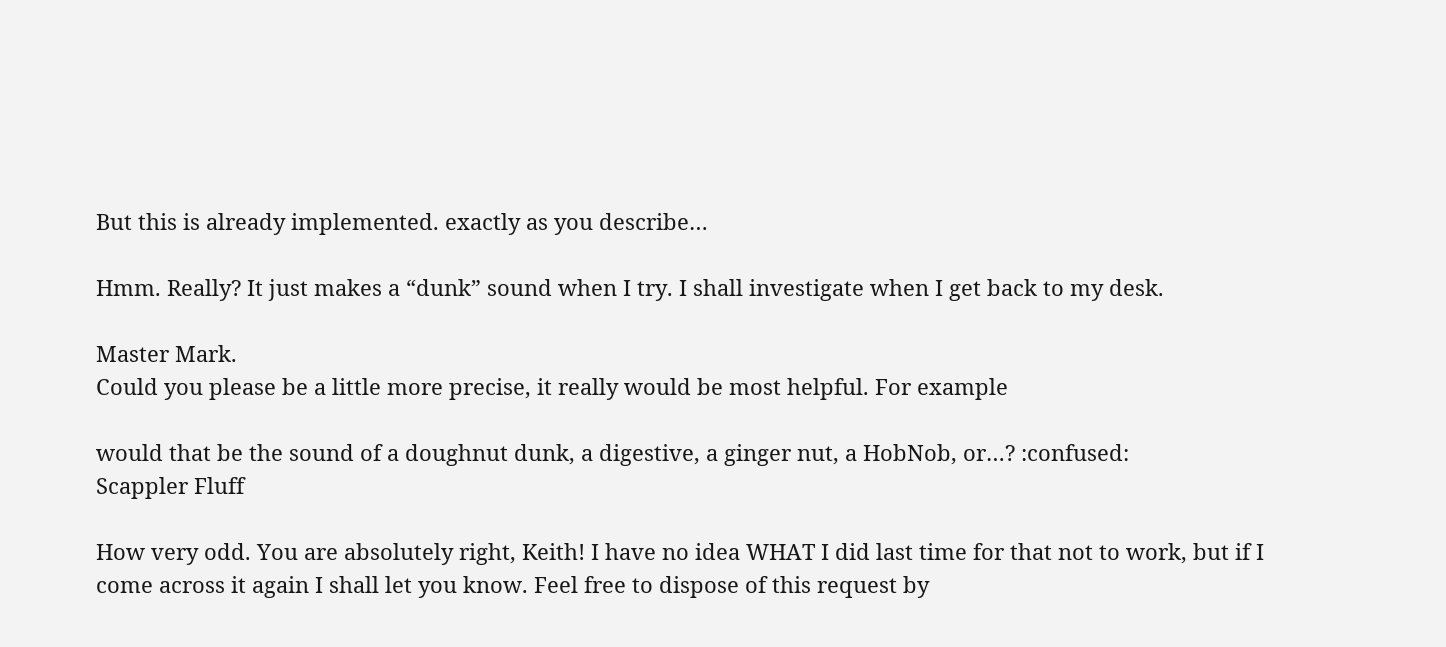But this is already implemented. exactly as you describe…

Hmm. Really? It just makes a “dunk” sound when I try. I shall investigate when I get back to my desk.

Master Mark.
Could you please be a little more precise, it really would be most helpful. For example

would that be the sound of a doughnut dunk, a digestive, a ginger nut, a HobNob, or…? :confused:
Scappler Fluff

How very odd. You are absolutely right, Keith! I have no idea WHAT I did last time for that not to work, but if I come across it again I shall let you know. Feel free to dispose of this request by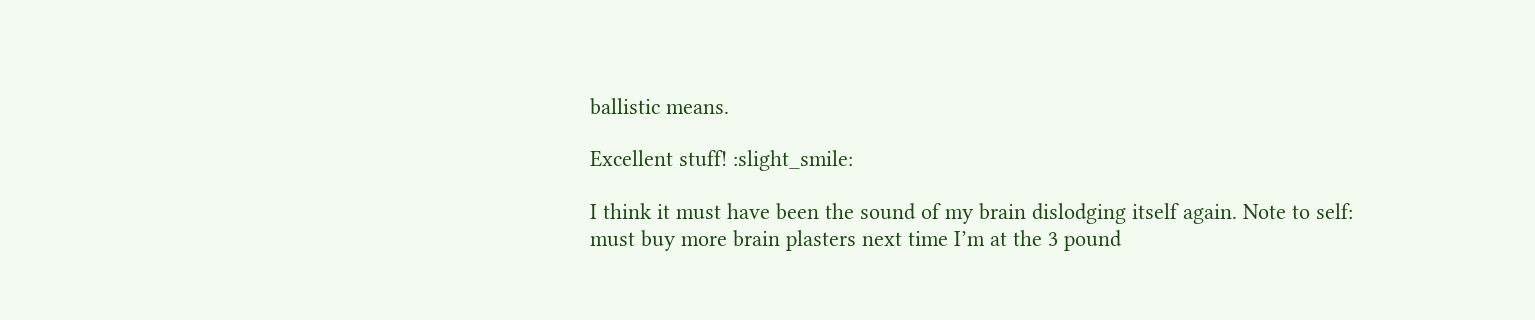ballistic means.

Excellent stuff! :slight_smile:

I think it must have been the sound of my brain dislodging itself again. Note to self: must buy more brain plasters next time I’m at the 3 pound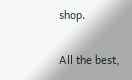shop.

All the best,